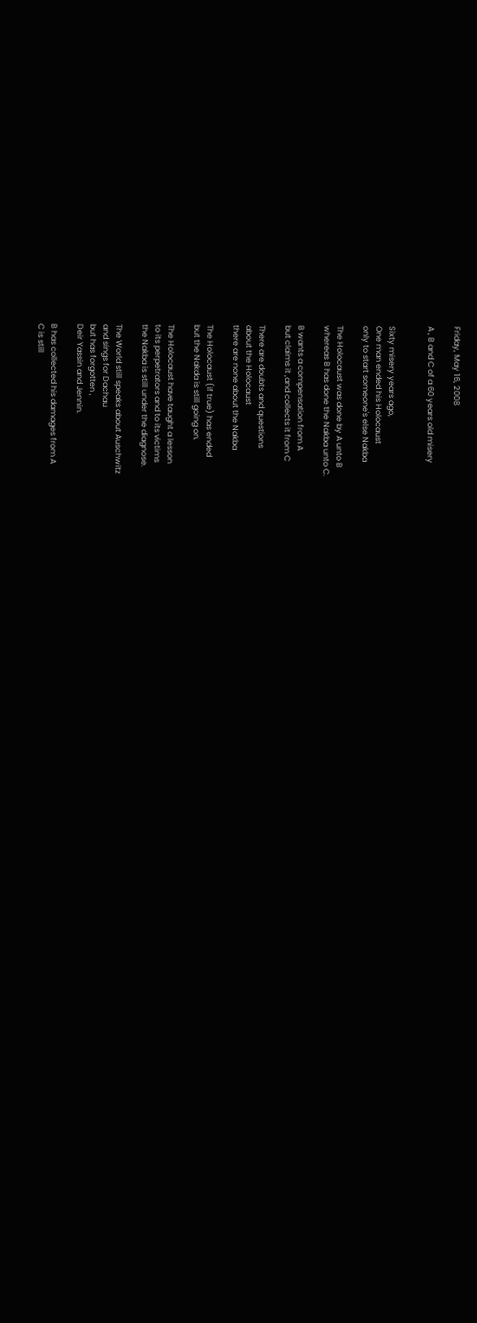Friday, May 16, 2008

A , B and C of a 60 years old misery


Sixty misery years ago,
One man ended his Holocaust
only to start someone's else Nakba

The Holocaust was done by A unto B
whereas B has done the Nakba unto C.

B wants a compensation from A
but claims it ,and collects it from C

There are doubts and questions
about the Holocaust
there are none about the Nakba

The Holocaust (if true) has ended
but the Nakda is still going on.

The Holocaust have taught a lesson
to its perpetrators and to its victims
the Nakba is still under the diagnose.

The World still speaks about Auschwitz
and sings for Dachau
but has forgotten ,
Deir Yassin and Jennin.

B has collected his damages from A
C is still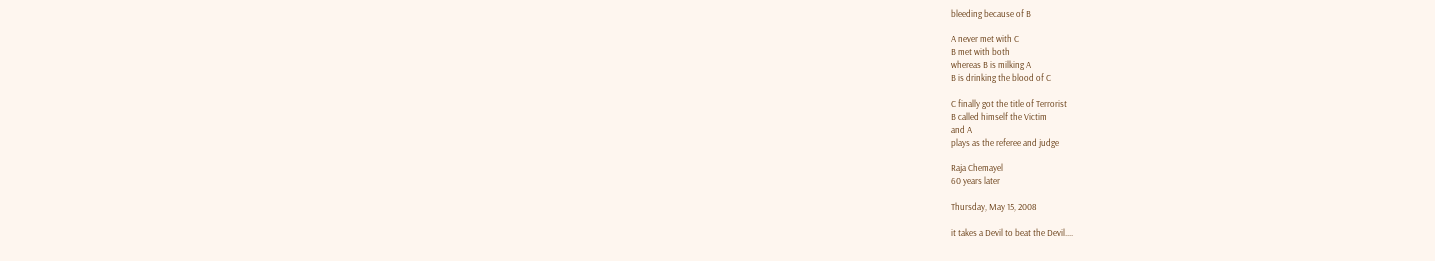bleeding because of B

A never met with C
B met with both
whereas B is milking A
B is drinking the blood of C

C finally got the title of Terrorist
B called himself the Victim
and A
plays as the referee and judge

Raja Chemayel
60 years later

Thursday, May 15, 2008

it takes a Devil to beat the Devil....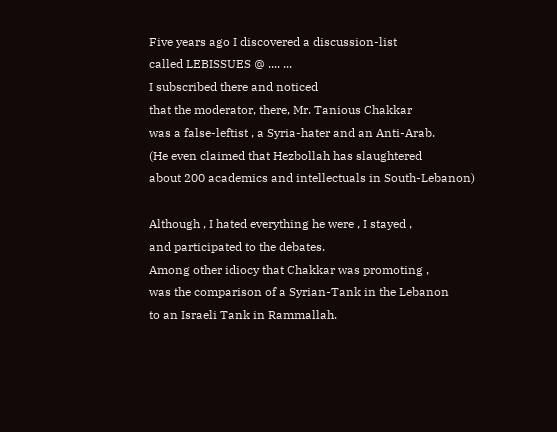Five years ago I discovered a discussion-list
called LEBISSUES @ .... ...
I subscribed there and noticed
that the moderator, there, Mr. Tanious Chakkar
was a false-leftist , a Syria-hater and an Anti-Arab.
(He even claimed that Hezbollah has slaughtered
about 200 academics and intellectuals in South-Lebanon)

Although , I hated everything he were , I stayed ,
and participated to the debates.
Among other idiocy that Chakkar was promoting ,
was the comparison of a Syrian-Tank in the Lebanon
to an Israeli Tank in Rammallah.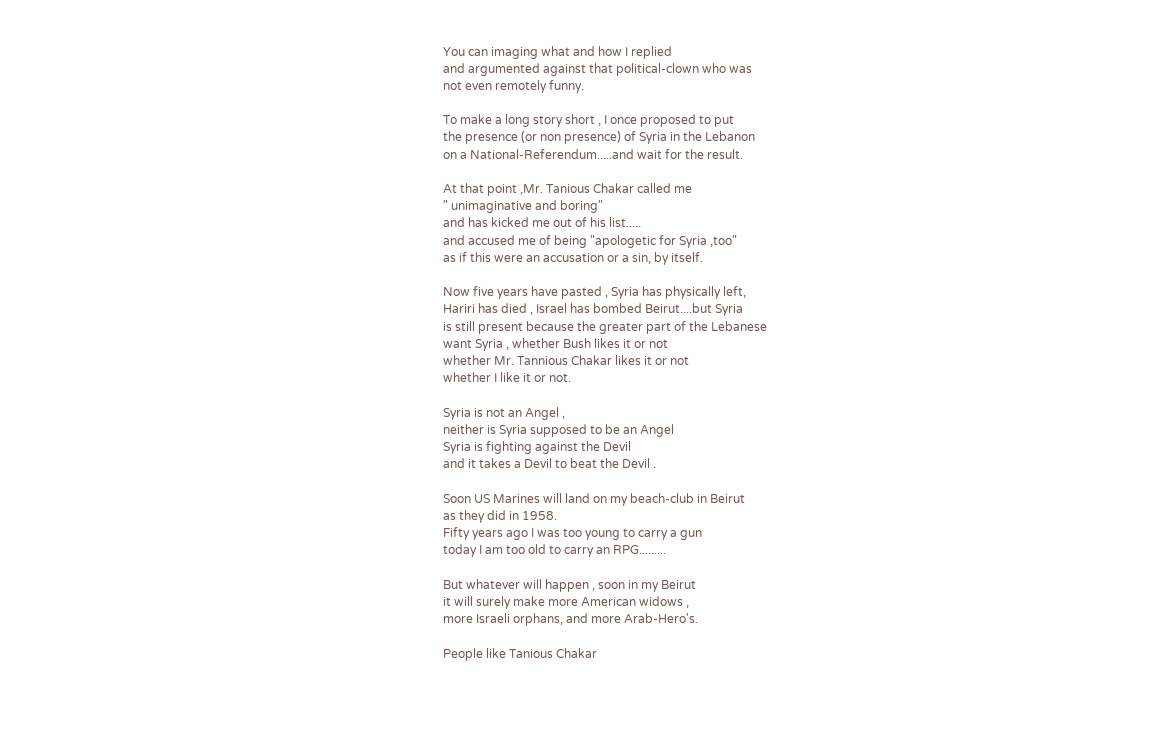You can imaging what and how I replied
and argumented against that political-clown who was
not even remotely funny.

To make a long story short , I once proposed to put
the presence (or non presence) of Syria in the Lebanon
on a National-Referendum.....and wait for the result.

At that point ,Mr. Tanious Chakar called me
" unimaginative and boring"
and has kicked me out of his list.....
and accused me of being "apologetic for Syria ,too"
as if this were an accusation or a sin, by itself.

Now five years have pasted , Syria has physically left,
Hariri has died , Israel has bombed Beirut....but Syria
is still present because the greater part of the Lebanese
want Syria , whether Bush likes it or not
whether Mr. Tannious Chakar likes it or not
whether I like it or not.

Syria is not an Angel ,
neither is Syria supposed to be an Angel
Syria is fighting against the Devil
and it takes a Devil to beat the Devil .

Soon US Marines will land on my beach-club in Beirut
as they did in 1958.
Fifty years ago I was too young to carry a gun
today I am too old to carry an RPG.........

But whatever will happen , soon in my Beirut
it will surely make more American widows ,
more Israeli orphans, and more Arab-Hero's.

People like Tanious Chakar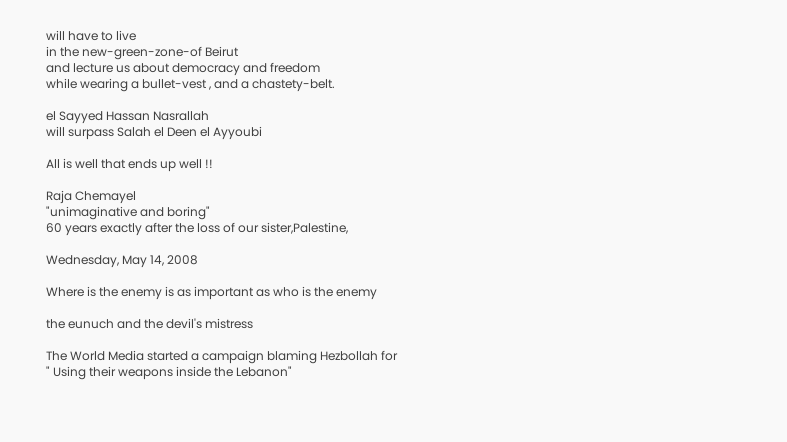will have to live
in the new-green-zone-of Beirut
and lecture us about democracy and freedom
while wearing a bullet-vest , and a chastety-belt.

el Sayyed Hassan Nasrallah
will surpass Salah el Deen el Ayyoubi

All is well that ends up well !!

Raja Chemayel
"unimaginative and boring"
60 years exactly after the loss of our sister,Palestine,

Wednesday, May 14, 2008

Where is the enemy is as important as who is the enemy

the eunuch and the devil's mistress

The World Media started a campaign blaming Hezbollah for
" Using their weapons inside the Lebanon"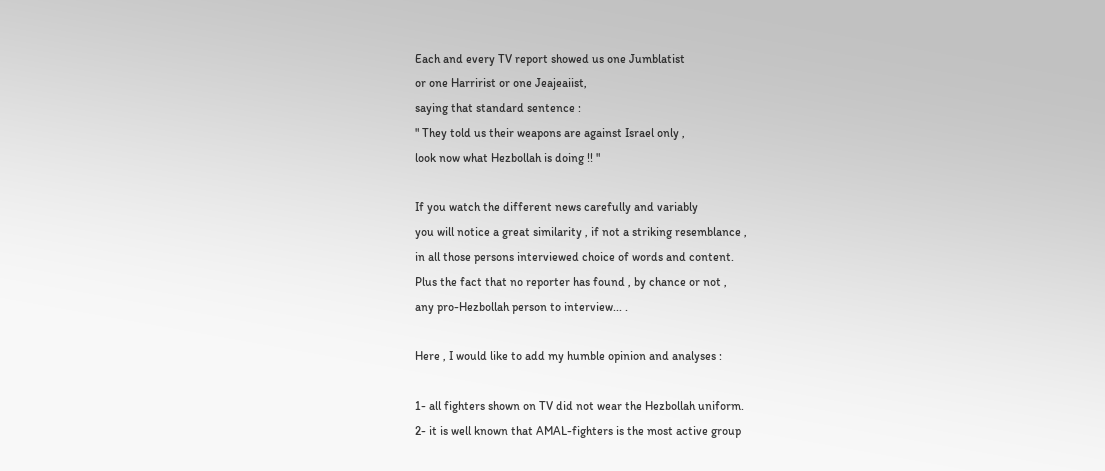Each and every TV report showed us one Jumblatist
or one Harririst or one Jeajeaiist,
saying that standard sentence :
" They told us their weapons are against Israel only ,
look now what Hezbollah is doing !! "

If you watch the different news carefully and variably
you will notice a great similarity , if not a striking resemblance ,
in all those persons interviewed choice of words and content.
Plus the fact that no reporter has found , by chance or not ,
any pro-Hezbollah person to interview... .

Here , I would like to add my humble opinion and analyses :

1- all fighters shown on TV did not wear the Hezbollah uniform.
2- it is well known that AMAL-fighters is the most active group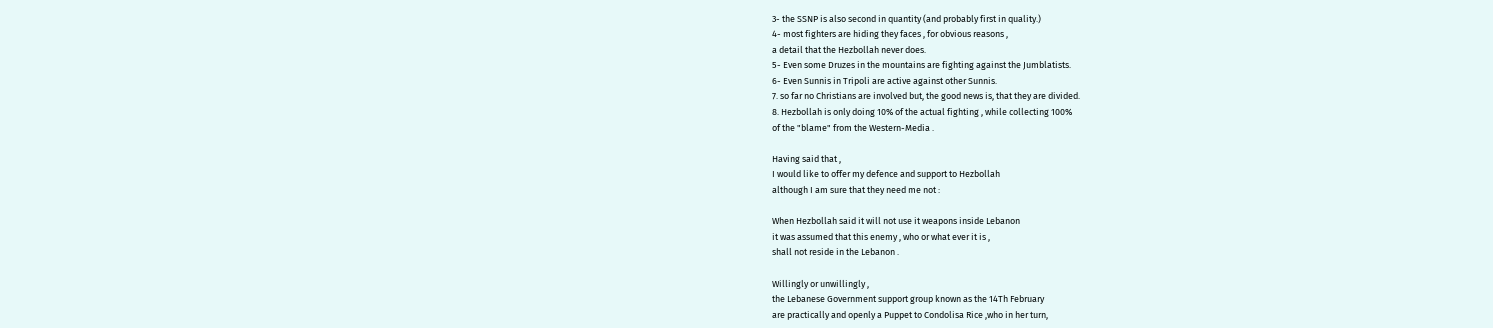3- the SSNP is also second in quantity (and probably first in quality.)
4- most fighters are hiding they faces , for obvious reasons ,
a detail that the Hezbollah never does.
5- Even some Druzes in the mountains are fighting against the Jumblatists.
6- Even Sunnis in Tripoli are active against other Sunnis.
7. so far no Christians are involved but, the good news is, that they are divided.
8. Hezbollah is only doing 10% of the actual fighting , while collecting 100%
of the "blame" from the Western-Media .

Having said that ,
I would like to offer my defence and support to Hezbollah
although I am sure that they need me not :

When Hezbollah said it will not use it weapons inside Lebanon
it was assumed that this enemy , who or what ever it is ,
shall not reside in the Lebanon .

Willingly or unwillingly ,
the Lebanese Government support group known as the 14Th February
are practically and openly a Puppet to Condolisa Rice ,who in her turn,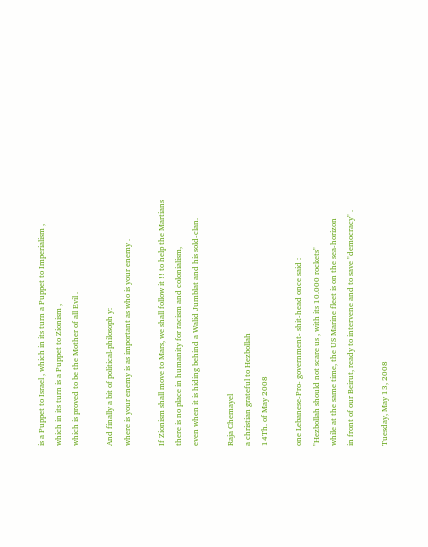is a Puppet to Israel , which in its turn a Puppet to Imperialism ,
which in its turn is a Puppet to Zionism ,
which is proved to be the Mother of all Evil .

And finally a bit of political-philosoph y:
where is your enemy is as important as who is your enemy .

If Zionism shall move to Mars, we shall follow it !! to help the Martians
there is no place in humanity for racism and colonialism,
even when it is hiding behind a Walid Jumblat and his sold-clan.

Raja Chemayel
a christian grateful to Hezbollah
14Th. of May 2008

one Lebanese-Pro- government- shit-head once said :
"Hezbollah should not scare us , with its 10.000 rockets"
while at the same time, the US Marine fleet is on the sea-horizon
in front of our Beirut, ready to intervene and to save "democracy" .

Tuesday, May 13, 2008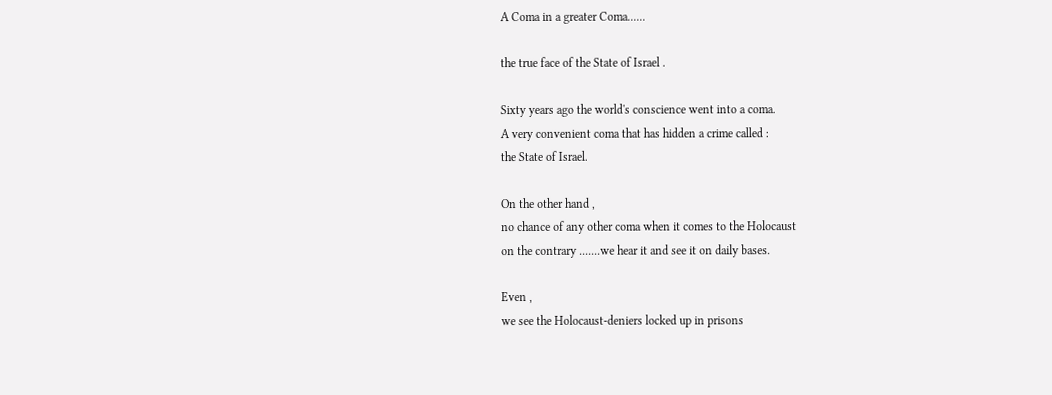A Coma in a greater Coma......

the true face of the State of Israel .

Sixty years ago the world's conscience went into a coma.
A very convenient coma that has hidden a crime called :
the State of Israel.

On the other hand ,
no chance of any other coma when it comes to the Holocaust
on the contrary .......we hear it and see it on daily bases.

Even ,
we see the Holocaust-deniers locked up in prisons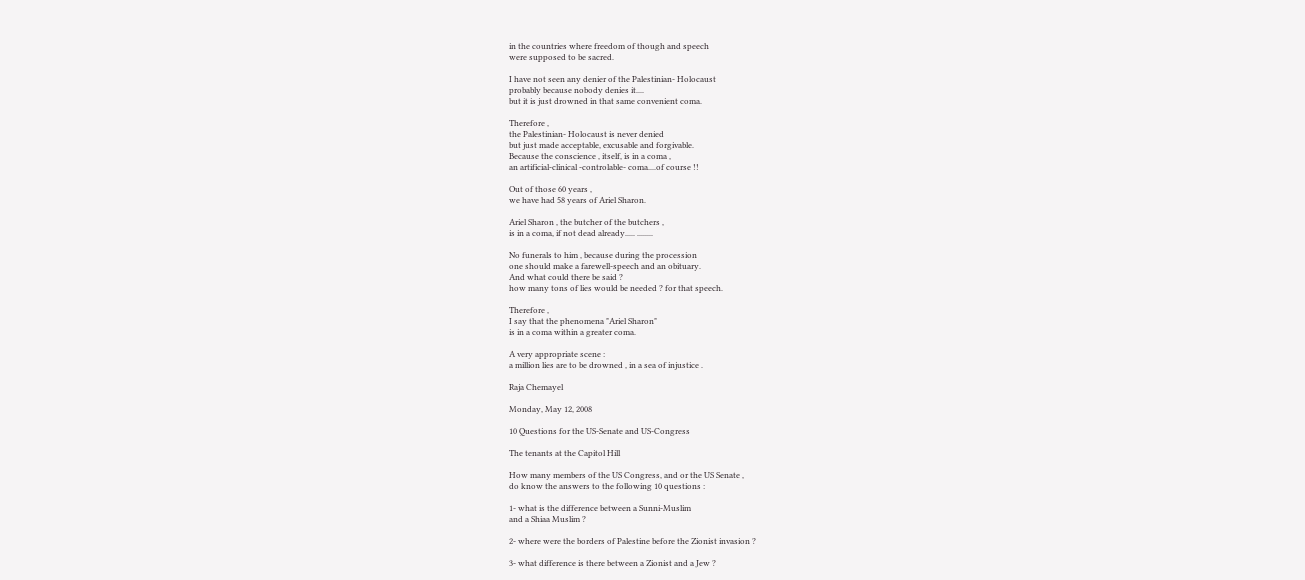in the countries where freedom of though and speech
were supposed to be sacred.

I have not seen any denier of the Palestinian- Holocaust
probably because nobody denies it....
but it is just drowned in that same convenient coma.

Therefore ,
the Palestinian- Holocaust is never denied
but just made acceptable, excusable and forgivable.
Because the conscience , itself, is in a coma ,
an artificial-clinical -controlable- coma....of course !!

Out of those 60 years ,
we have had 58 years of Ariel Sharon.

Ariel Sharon , the butcher of the butchers ,
is in a coma, if not dead already..... ........

No funerals to him , because during the procession
one should make a farewell-speech and an obituary.
And what could there be said ?
how many tons of lies would be needed ? for that speech.

Therefore ,
I say that the phenomena "Ariel Sharon"
is in a coma within a greater coma.

A very appropriate scene :
a million lies are to be drowned , in a sea of injustice .

Raja Chemayel

Monday, May 12, 2008

10 Questions for the US-Senate and US-Congress

The tenants at the Capitol Hill

How many members of the US Congress, and or the US Senate ,
do know the answers to the following 10 questions :

1- what is the difference between a Sunni-Muslim
and a Shiaa Muslim ?

2- where were the borders of Palestine before the Zionist invasion ?

3- what difference is there between a Zionist and a Jew ?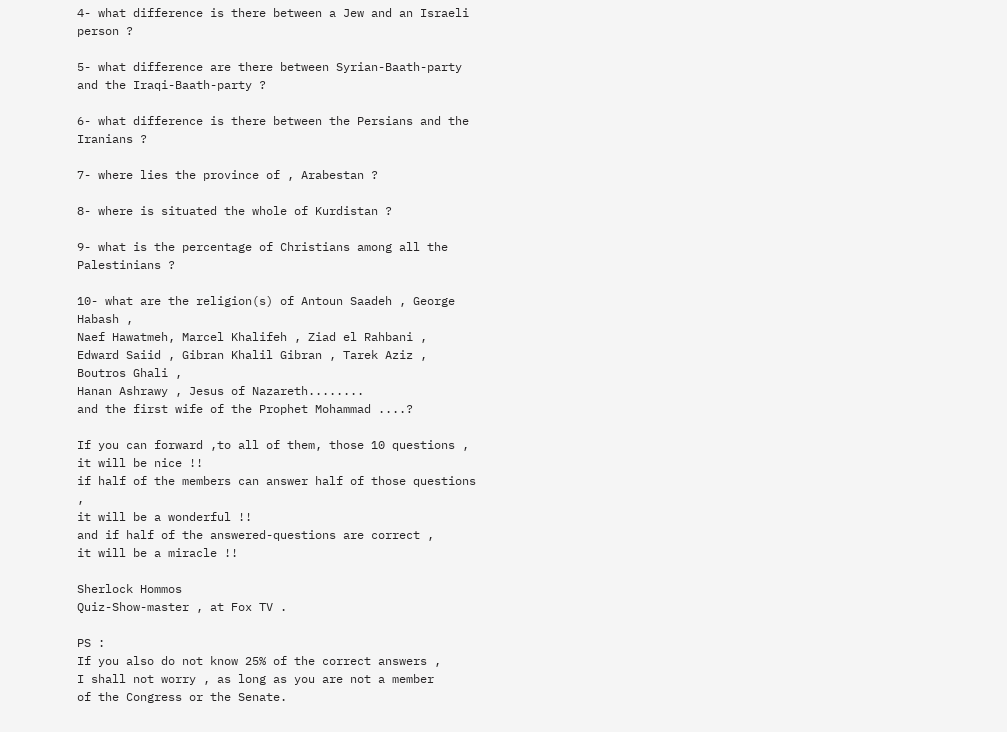4- what difference is there between a Jew and an Israeli person ?

5- what difference are there between Syrian-Baath-party
and the Iraqi-Baath-party ?

6- what difference is there between the Persians and the Iranians ?

7- where lies the province of , Arabestan ?

8- where is situated the whole of Kurdistan ?

9- what is the percentage of Christians among all the Palestinians ?

10- what are the religion(s) of Antoun Saadeh , George Habash ,
Naef Hawatmeh, Marcel Khalifeh , Ziad el Rahbani ,
Edward Saiid , Gibran Khalil Gibran , Tarek Aziz , Boutros Ghali ,
Hanan Ashrawy , Jesus of Nazareth........
and the first wife of the Prophet Mohammad ....?

If you can forward ,to all of them, those 10 questions ,
it will be nice !!
if half of the members can answer half of those questions ,
it will be a wonderful !!
and if half of the answered-questions are correct ,
it will be a miracle !!

Sherlock Hommos
Quiz-Show-master , at Fox TV .

PS :
If you also do not know 25% of the correct answers ,
I shall not worry , as long as you are not a member
of the Congress or the Senate.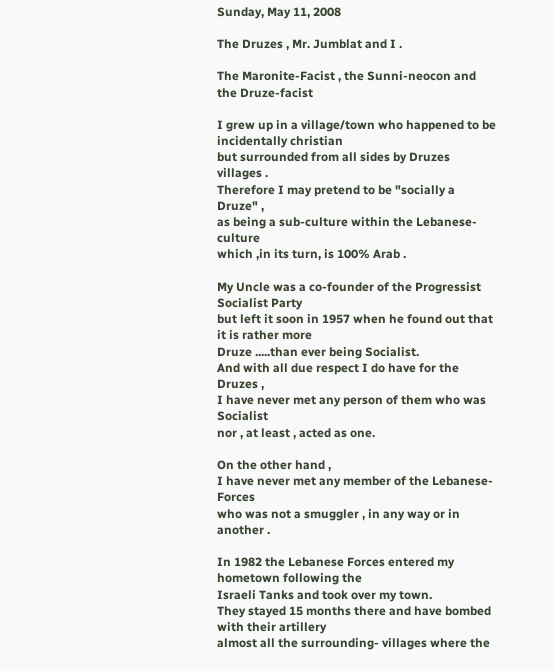Sunday, May 11, 2008

The Druzes , Mr. Jumblat and I .

The Maronite-Facist , the Sunni-neocon and the Druze-facist

I grew up in a village/town who happened to be incidentally christian
but surrounded from all sides by Druzes villages .
Therefore I may pretend to be "socially a Druze" ,
as being a sub-culture within the Lebanese-culture
which ,in its turn, is 100% Arab .

My Uncle was a co-founder of the Progressist Socialist Party
but left it soon in 1957 when he found out that it is rather more
Druze .....than ever being Socialist.
And with all due respect I do have for the Druzes ,
I have never met any person of them who was Socialist
nor , at least , acted as one.

On the other hand ,
I have never met any member of the Lebanese-Forces
who was not a smuggler , in any way or in another .

In 1982 the Lebanese Forces entered my hometown following the
Israeli Tanks and took over my town.
They stayed 15 months there and have bombed with their artillery
almost all the surrounding- villages where the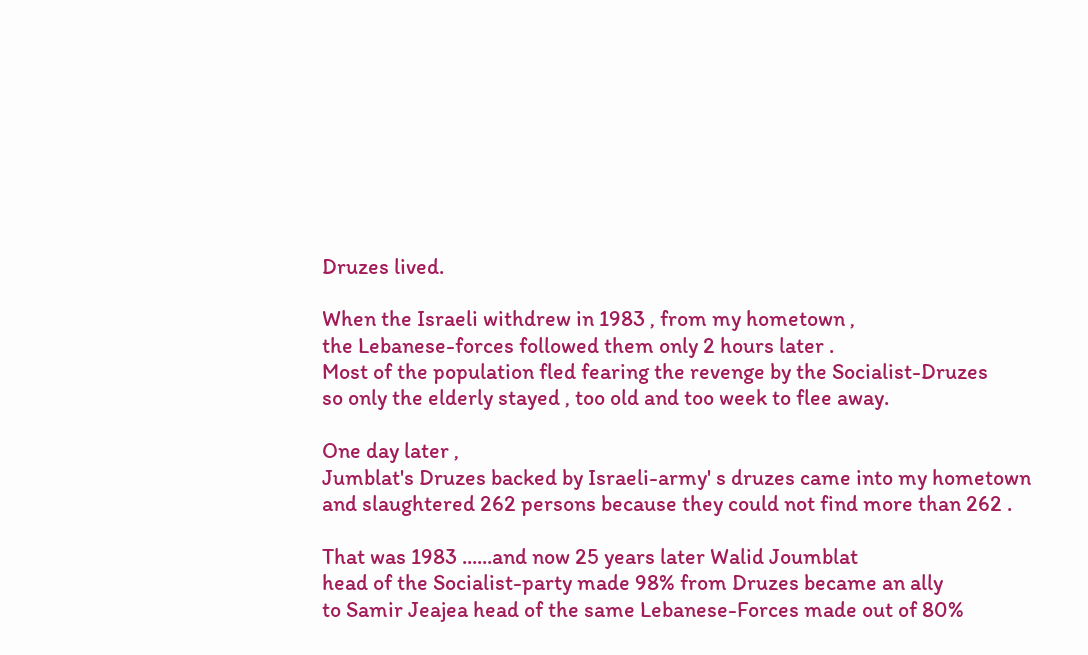Druzes lived.

When the Israeli withdrew in 1983 , from my hometown ,
the Lebanese-forces followed them only 2 hours later .
Most of the population fled fearing the revenge by the Socialist-Druzes
so only the elderly stayed , too old and too week to flee away.

One day later ,
Jumblat's Druzes backed by Israeli-army' s druzes came into my hometown
and slaughtered 262 persons because they could not find more than 262 .

That was 1983 ......and now 25 years later Walid Joumblat
head of the Socialist-party made 98% from Druzes became an ally
to Samir Jeajea head of the same Lebanese-Forces made out of 80%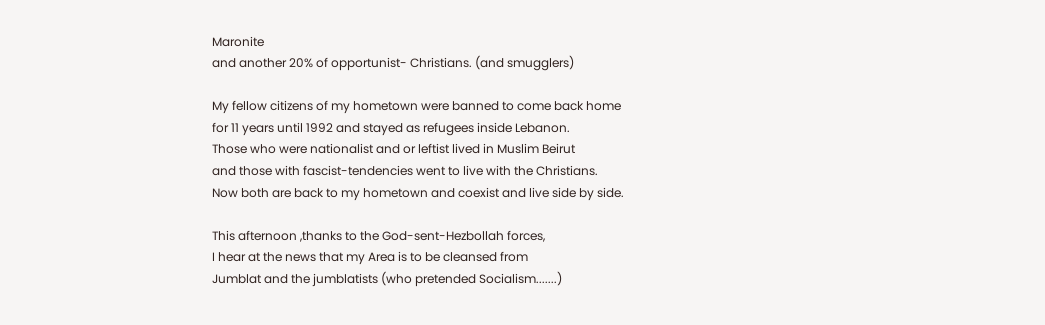Maronite
and another 20% of opportunist- Christians. (and smugglers)

My fellow citizens of my hometown were banned to come back home
for 11 years until 1992 and stayed as refugees inside Lebanon.
Those who were nationalist and or leftist lived in Muslim Beirut
and those with fascist-tendencies went to live with the Christians.
Now both are back to my hometown and coexist and live side by side.

This afternoon ,thanks to the God-sent-Hezbollah forces,
I hear at the news that my Area is to be cleansed from
Jumblat and the jumblatists (who pretended Socialism.......)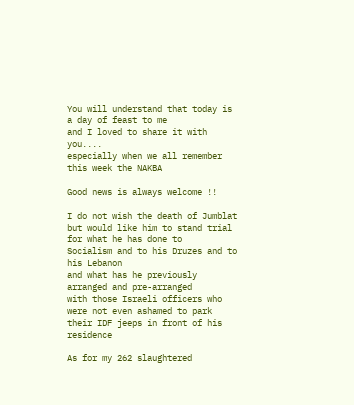You will understand that today is a day of feast to me
and I loved to share it with you....
especially when we all remember this week the NAKBA

Good news is always welcome !!

I do not wish the death of Jumblat
but would like him to stand trial for what he has done to
Socialism and to his Druzes and to his Lebanon
and what has he previously arranged and pre-arranged
with those Israeli officers who were not even ashamed to park
their IDF jeeps in front of his residence

As for my 262 slaughtered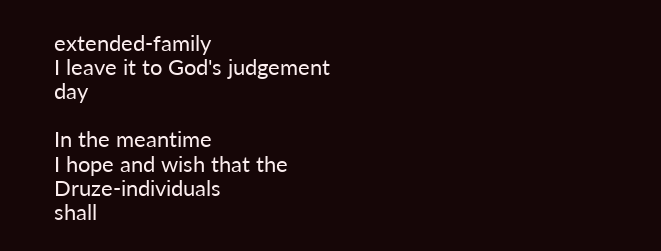extended-family
I leave it to God's judgement day

In the meantime
I hope and wish that the Druze-individuals
shall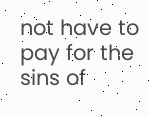not have to pay for the sins of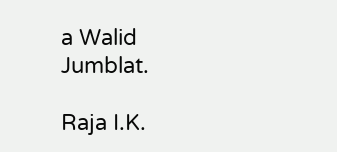a Walid Jumblat.

Raja I.K.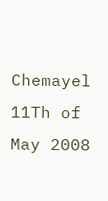Chemayel
11Th of May 2008